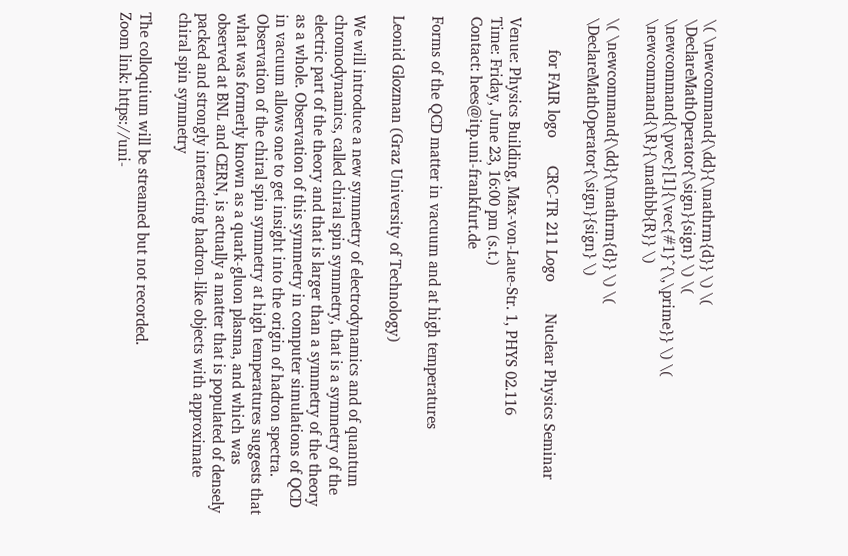\( \newcommand{\dd}{\mathrm{d}} \) \( \DeclareMathOperator{\sign}{sign} \) \( \newcommand{\pvec}[1]{\vec{#1}^{\,\prime}} \) \( \newcommand{\R}{\mathbb{R}} \)

\( \newcommand{\dd}{\mathrm{d}} \) \( \DeclareMathOperator{\sign}{sign} \)

        for FAIR logo       CRC-TR 211 Logo        Nuclear Physics Seminar

Venue: Physics Building, Max-von-Laue-Str. 1, PHYS 02.116
Time: Friday, June 23, 16:00 pm (s.t.)
Contact: hees@itp.uni-frankfurt.de

Forms of the QCD matter in vacuum and at high temperatures

Leonid Glozman (Graz University of Technology)

We will introduce a new symmetry of electrodynamics and of quantum chromodynamics, called chiral spin symmetry, that is a symmetry of the electric part of the theory and that is larger than a symmetry of the theory as a whole. Observation of this symmetry in computer simulations of QCD in vacuum allows one to get insight into the origin of hadron spectra. Observation of the chiral spin symmetry at high temperatures suggests that what was formerly known as a quark-gluon plasma, and which was observed at BNL and CERN, is actually a matter that is populated of densely packed and strongly interacting hadron-like objects with approximate chiral spin symmetry

The colloquium will be streamed but not recorded.
Zoom link: https://uni-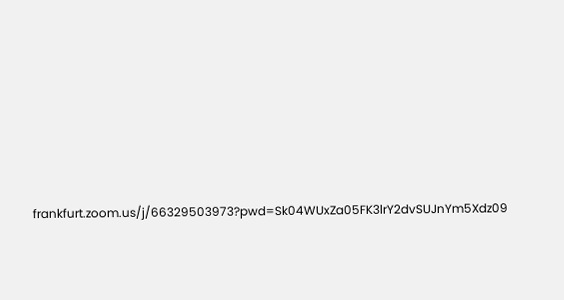frankfurt.zoom.us/j/66329503973?pwd=Sk04WUxZa05FK3lrY2dvSUJnYm5Xdz09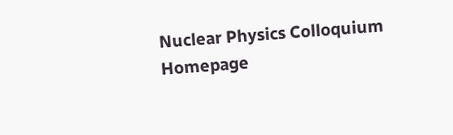Nuclear Physics Colloquium Homepage